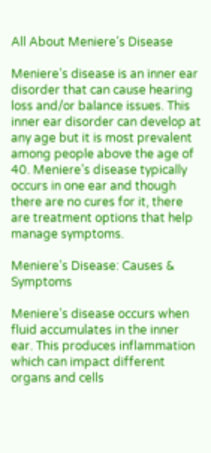All About Meniere’s Disease

Meniere’s disease is an inner ear disorder that can cause hearing loss and/or balance issues. This inner ear disorder can develop at any age but it is most prevalent among people above the age of 40. Meniere’s disease typically occurs in one ear and though there are no cures for it, there are treatment options that help manage symptoms.

Meniere’s Disease: Causes & Symptoms

Meniere’s disease occurs when fluid accumulates in the inner ear. This produces inflammation which can impact different organs and cells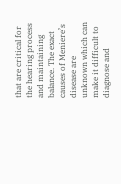that are critical for the hearing process and maintaining balance. The exact causes of Meniere’s disease are unknown which can make it difficult to diagnose and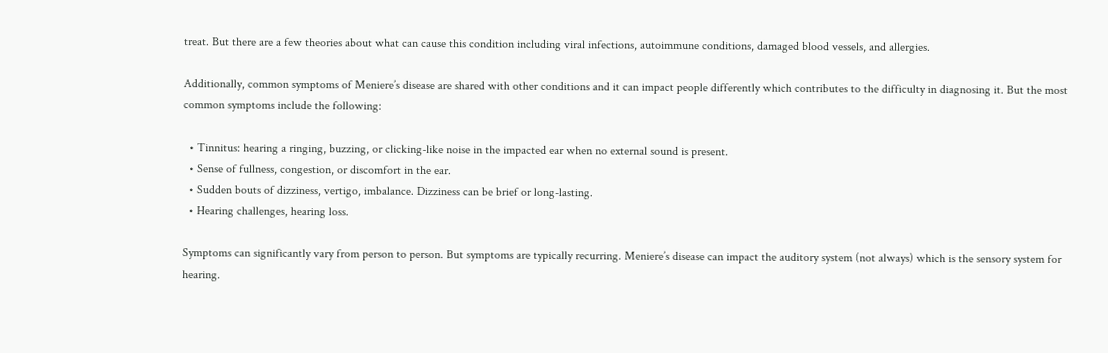treat. But there are a few theories about what can cause this condition including viral infections, autoimmune conditions, damaged blood vessels, and allergies.

Additionally, common symptoms of Meniere’s disease are shared with other conditions and it can impact people differently which contributes to the difficulty in diagnosing it. But the most common symptoms include the following:

  • Tinnitus: hearing a ringing, buzzing, or clicking-like noise in the impacted ear when no external sound is present.
  • Sense of fullness, congestion, or discomfort in the ear.
  • Sudden bouts of dizziness, vertigo, imbalance. Dizziness can be brief or long-lasting.
  • Hearing challenges, hearing loss.

Symptoms can significantly vary from person to person. But symptoms are typically recurring. Meniere’s disease can impact the auditory system (not always) which is the sensory system for hearing.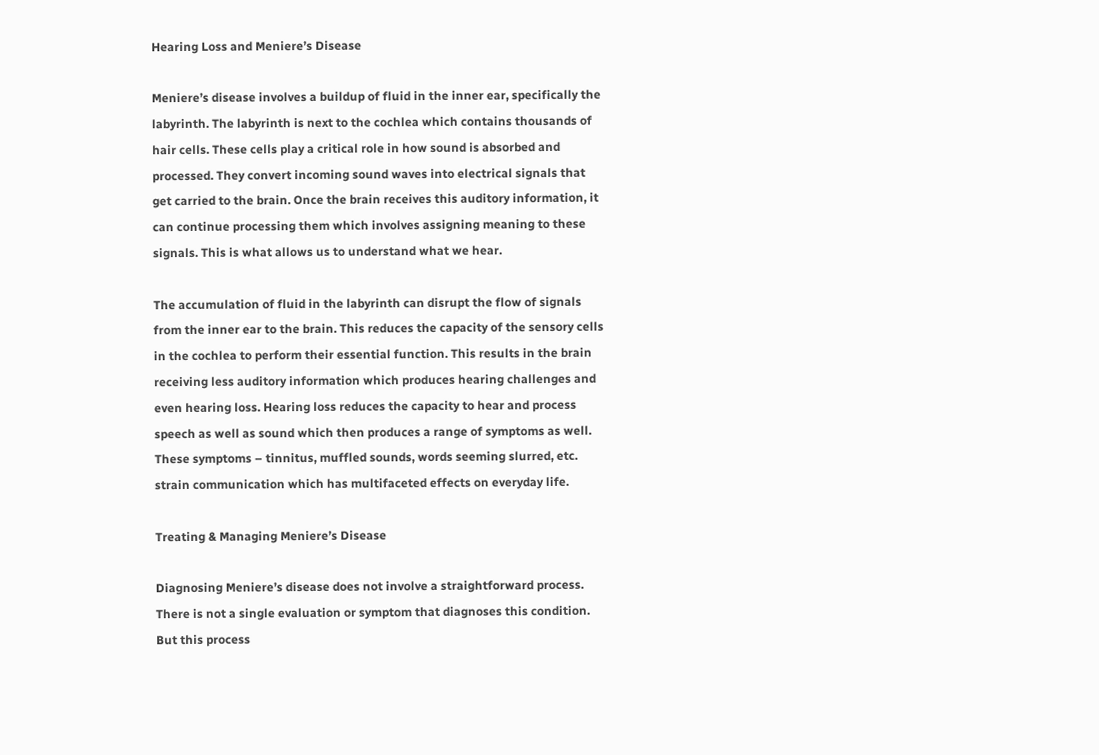Hearing Loss and Meniere’s Disease

Meniere’s disease involves a buildup of fluid in the inner ear, specifically the labyrinth. The labyrinth is next to the cochlea which contains thousands of hair cells. These cells play a critical role in how sound is absorbed and processed. They convert incoming sound waves into electrical signals that get carried to the brain. Once the brain receives this auditory information, it can continue processing them which involves assigning meaning to these signals. This is what allows us to understand what we hear.

The accumulation of fluid in the labyrinth can disrupt the flow of signals from the inner ear to the brain. This reduces the capacity of the sensory cells in the cochlea to perform their essential function. This results in the brain receiving less auditory information which produces hearing challenges and even hearing loss. Hearing loss reduces the capacity to hear and process speech as well as sound which then produces a range of symptoms as well. These symptoms – tinnitus, muffled sounds, words seeming slurred, etc. strain communication which has multifaceted effects on everyday life.

Treating & Managing Meniere’s Disease

Diagnosing Meniere’s disease does not involve a straightforward process. There is not a single evaluation or symptom that diagnoses this condition. But this process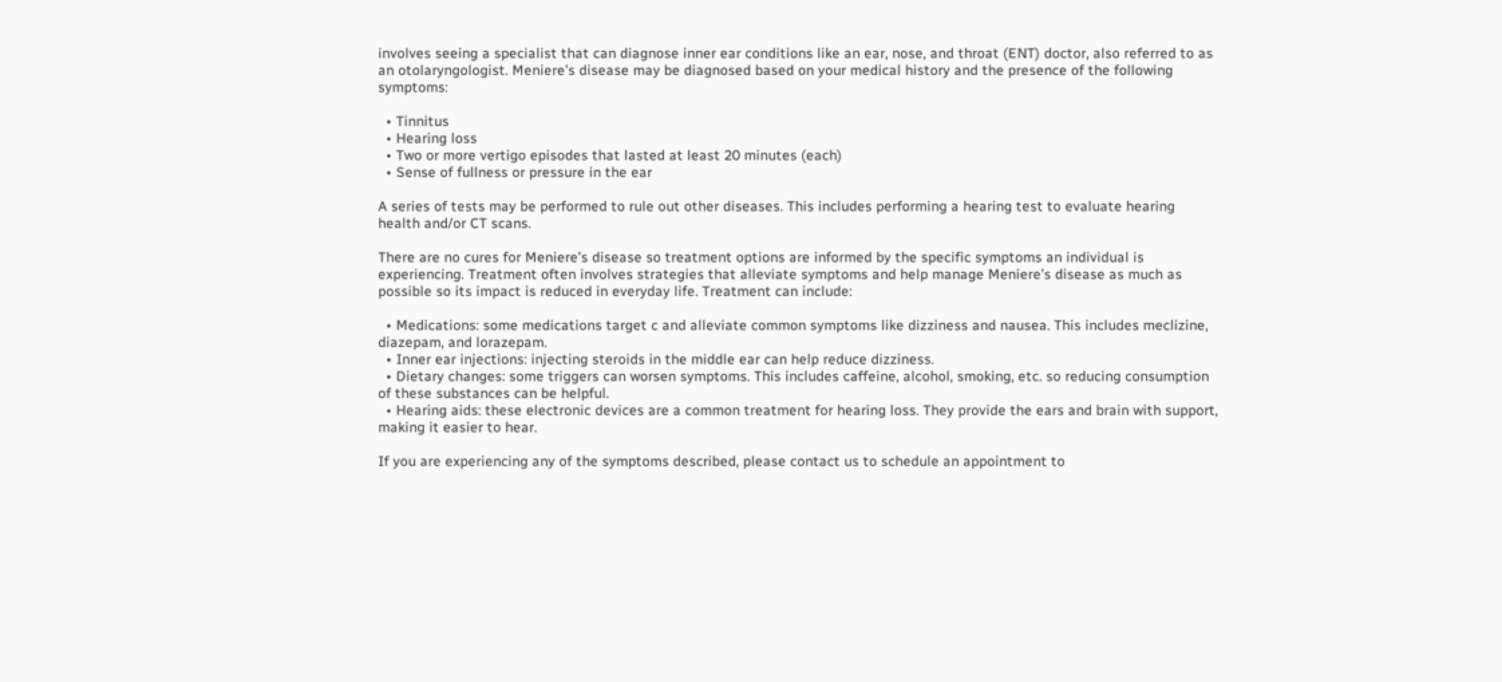involves seeing a specialist that can diagnose inner ear conditions like an ear, nose, and throat (ENT) doctor, also referred to as an otolaryngologist. Meniere’s disease may be diagnosed based on your medical history and the presence of the following symptoms:

  • Tinnitus
  • Hearing loss
  • Two or more vertigo episodes that lasted at least 20 minutes (each)
  • Sense of fullness or pressure in the ear

A series of tests may be performed to rule out other diseases. This includes performing a hearing test to evaluate hearing health and/or CT scans.

There are no cures for Meniere’s disease so treatment options are informed by the specific symptoms an individual is experiencing. Treatment often involves strategies that alleviate symptoms and help manage Meniere’s disease as much as possible so its impact is reduced in everyday life. Treatment can include:

  • Medications: some medications target c and alleviate common symptoms like dizziness and nausea. This includes meclizine, diazepam, and lorazepam.
  • Inner ear injections: injecting steroids in the middle ear can help reduce dizziness.
  • Dietary changes: some triggers can worsen symptoms. This includes caffeine, alcohol, smoking, etc. so reducing consumption of these substances can be helpful.
  • Hearing aids: these electronic devices are a common treatment for hearing loss. They provide the ears and brain with support, making it easier to hear.

If you are experiencing any of the symptoms described, please contact us to schedule an appointment to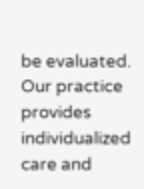be evaluated. Our practice provides individualized care and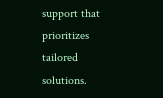support that prioritizes tailored solutions.